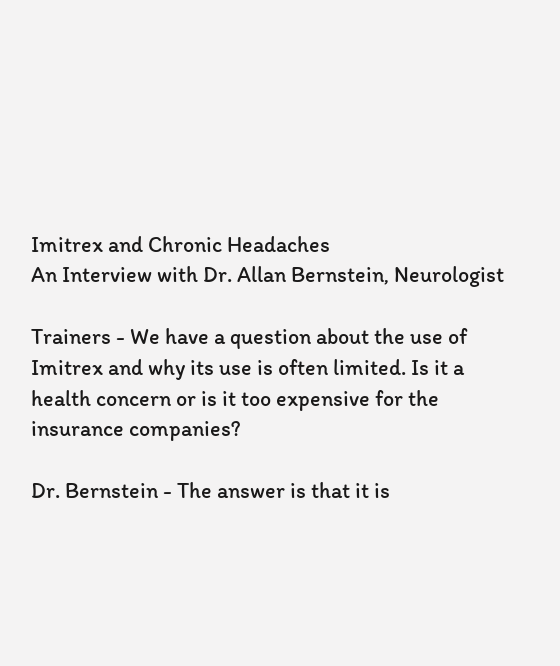Imitrex and Chronic Headaches
An Interview with Dr. Allan Bernstein, Neurologist

Trainers - We have a question about the use of Imitrex and why its use is often limited. Is it a health concern or is it too expensive for the insurance companies?

Dr. Bernstein - The answer is that it is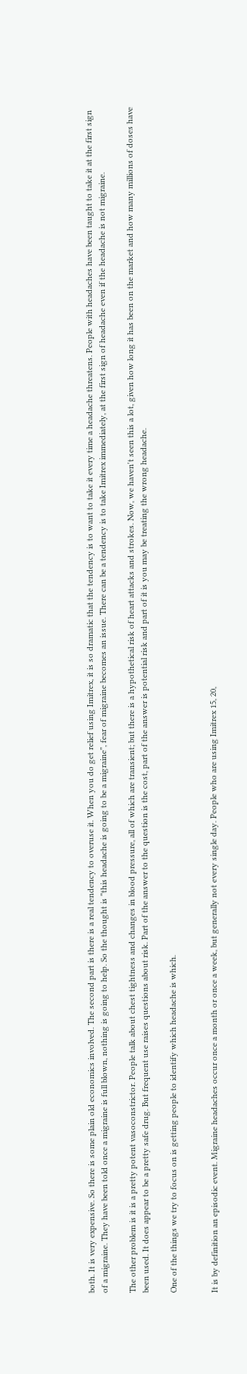both. It is very expensive. So there is some plain old economics involved. The second part is there is a real tendency to overuse it. When you do get relief using Imitrex, it is so dramatic that the tendency is to want to take it every time a headache threatens. People with headaches have been taught to take it at the first sign of a migraine. They have been told once a migraine is full blown, nothing is going to help. So the thought is "this headache is going to be a migraine", fear of migraine becomes an issue. There can be a tendency is to take Imitrex immediately, at the first sign of headache even if the headache is not migraine.

The other problem is it is a pretty potent vasoconstrictor. People talk about chest tightness and changes in blood pressure, all of which are transient; but there is a hypothetical risk of heart attacks and strokes. Now, we haven't seen this a lot, given how long it has been on the market and how many millions of doses have been used. It does appear to be a pretty safe drug. But frequent use raises questions about risk. Part of the answer to the question is the cost, part of the answer is potential risk and part of it is you may be treating the wrong headache.

One of the things we try to focus on is getting people to identify which headache is which.


It is by definition an episodic event. Migraine headaches occur once a month or once a week, but generally not every single day. People who are using Imitrex 15, 20,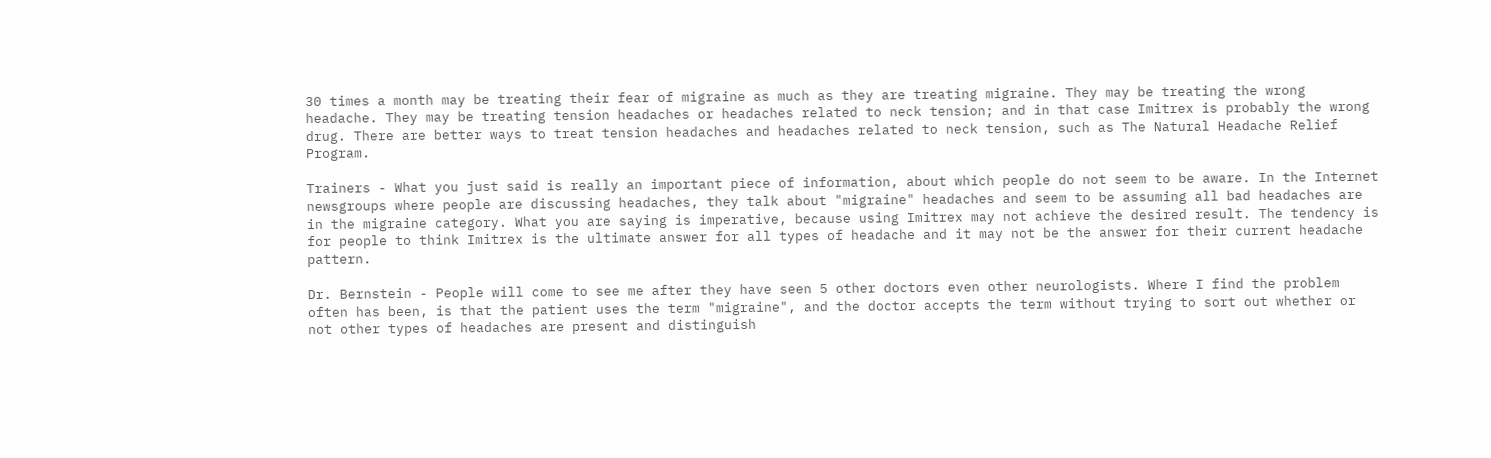30 times a month may be treating their fear of migraine as much as they are treating migraine. They may be treating the wrong headache. They may be treating tension headaches or headaches related to neck tension; and in that case Imitrex is probably the wrong drug. There are better ways to treat tension headaches and headaches related to neck tension, such as The Natural Headache Relief Program.

Trainers - What you just said is really an important piece of information, about which people do not seem to be aware. In the Internet newsgroups where people are discussing headaches, they talk about "migraine" headaches and seem to be assuming all bad headaches are in the migraine category. What you are saying is imperative, because using Imitrex may not achieve the desired result. The tendency is for people to think Imitrex is the ultimate answer for all types of headache and it may not be the answer for their current headache pattern.

Dr. Bernstein - People will come to see me after they have seen 5 other doctors even other neurologists. Where I find the problem often has been, is that the patient uses the term "migraine", and the doctor accepts the term without trying to sort out whether or not other types of headaches are present and distinguish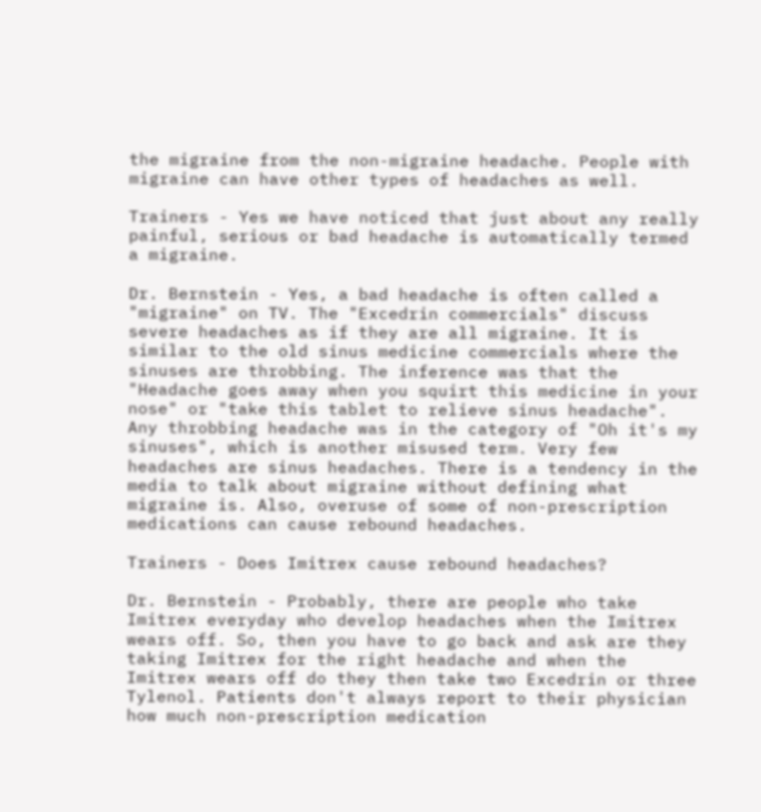the migraine from the non-migraine headache. People with migraine can have other types of headaches as well.

Trainers - Yes we have noticed that just about any really painful, serious or bad headache is automatically termed a migraine.

Dr. Bernstein - Yes, a bad headache is often called a "migraine" on TV. The "Excedrin commercials" discuss severe headaches as if they are all migraine. It is similar to the old sinus medicine commercials where the sinuses are throbbing. The inference was that the "Headache goes away when you squirt this medicine in your nose" or "take this tablet to relieve sinus headache". Any throbbing headache was in the category of "Oh it's my sinuses", which is another misused term. Very few headaches are sinus headaches. There is a tendency in the media to talk about migraine without defining what migraine is. Also, overuse of some of non-prescription medications can cause rebound headaches.

Trainers - Does Imitrex cause rebound headaches?

Dr. Bernstein - Probably, there are people who take Imitrex everyday who develop headaches when the Imitrex wears off. So, then you have to go back and ask are they taking Imitrex for the right headache and when the Imitrex wears off do they then take two Excedrin or three Tylenol. Patients don't always report to their physician how much non-prescription medication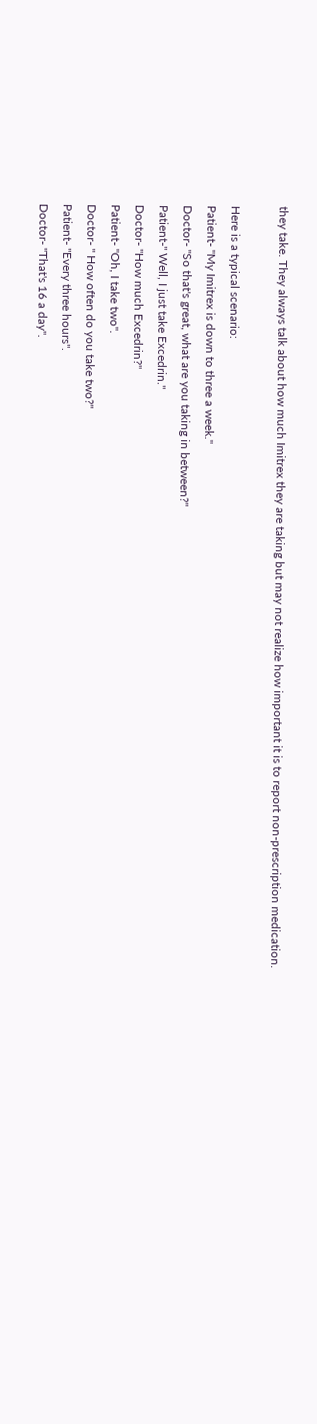they take. They always talk about how much Imitrex they are taking but may not realize how important it is to report non-prescription medication.

Here is a typical scenario:
Patient- "My Imitrex is down to three a week."
Doctor- "So that's great, what are you taking in between?"
Patient-" Well, I just take Excedrin."
Doctor- "How much Excedrin?"
Patient- "Oh, I take two".
Doctor- " How often do you take two?"
Patient- "Every three hours".
Doctor- "That's 16 a day".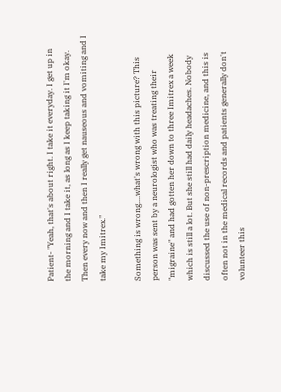Patient- "Yeah, that's about right. I take it everyday. I get up in the morning and I take it, as long as I keep taking it I'm okay. Then every now and then I really get nauseous and vomiting and I take my Imitrex."

Something is wrong....what's wrong with this picture? This person was sent by a neurologist who was treating their "migraine" and had gotten her down to three Imitrex a week which is still a lot. But she still had daily headaches. Nobody discussed the use of non-prescription medicine, and this is often not in the medical records and patients generally don't volunteer this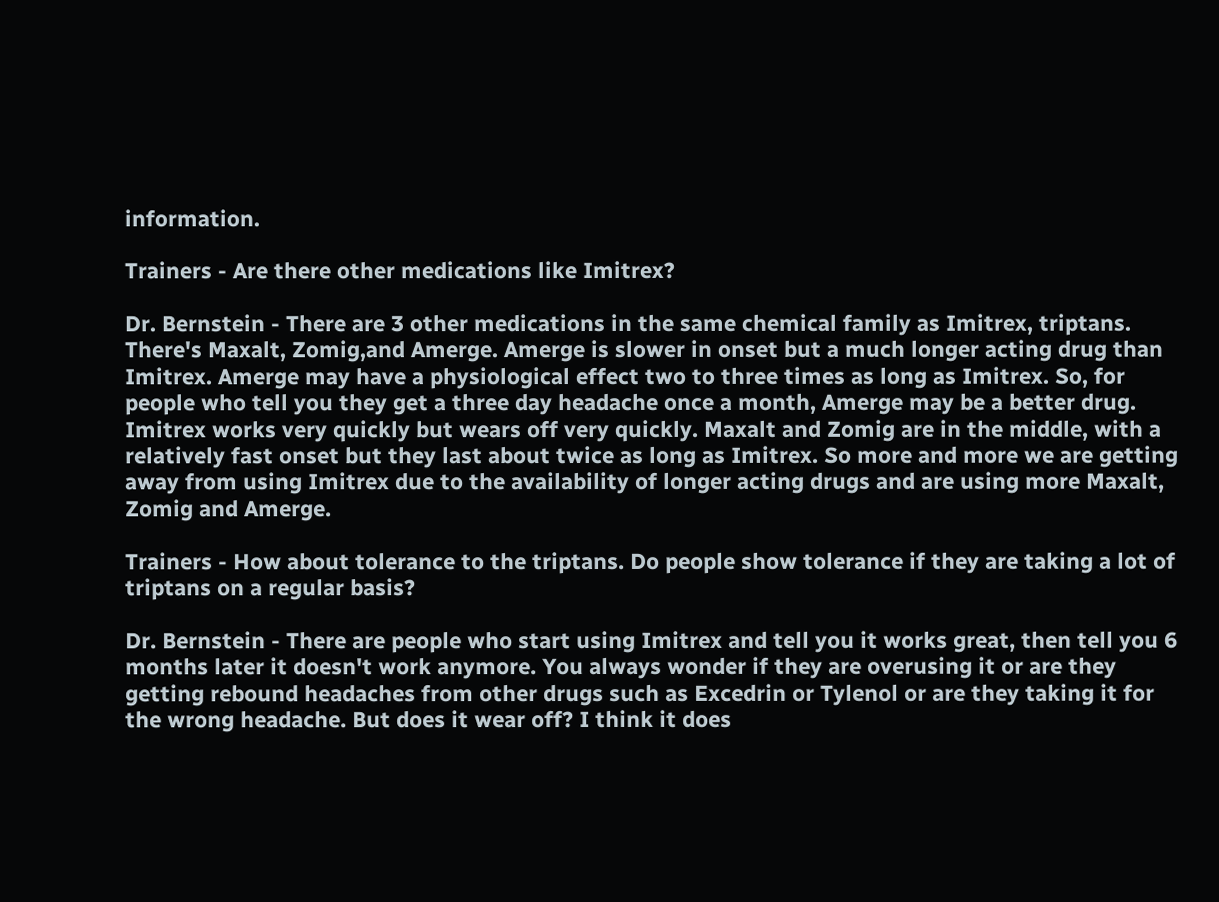information.

Trainers - Are there other medications like Imitrex?

Dr. Bernstein - There are 3 other medications in the same chemical family as Imitrex, triptans. There's Maxalt, Zomig,and Amerge. Amerge is slower in onset but a much longer acting drug than Imitrex. Amerge may have a physiological effect two to three times as long as Imitrex. So, for people who tell you they get a three day headache once a month, Amerge may be a better drug. Imitrex works very quickly but wears off very quickly. Maxalt and Zomig are in the middle, with a relatively fast onset but they last about twice as long as Imitrex. So more and more we are getting away from using Imitrex due to the availability of longer acting drugs and are using more Maxalt, Zomig and Amerge.

Trainers - How about tolerance to the triptans. Do people show tolerance if they are taking a lot of triptans on a regular basis?

Dr. Bernstein - There are people who start using Imitrex and tell you it works great, then tell you 6 months later it doesn't work anymore. You always wonder if they are overusing it or are they getting rebound headaches from other drugs such as Excedrin or Tylenol or are they taking it for the wrong headache. But does it wear off? I think it does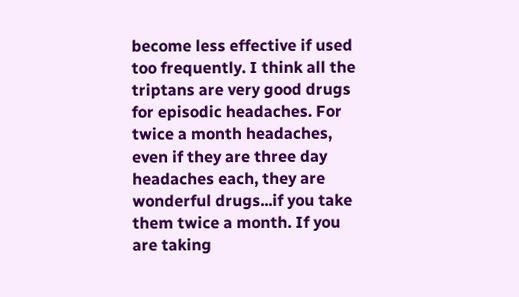become less effective if used too frequently. I think all the triptans are very good drugs for episodic headaches. For twice a month headaches, even if they are three day headaches each, they are wonderful drugs...if you take them twice a month. If you are taking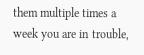them multiple times a week you are in trouble,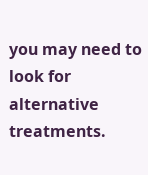you may need to look for alternative treatments.